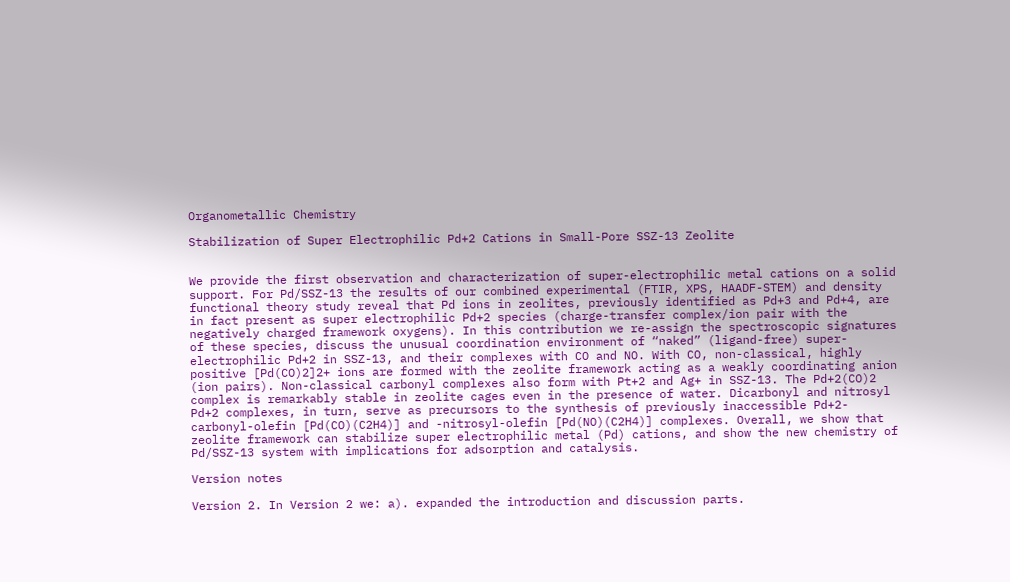Organometallic Chemistry

Stabilization of Super Electrophilic Pd+2 Cations in Small-Pore SSZ-13 Zeolite


We provide the first observation and characterization of super-electrophilic metal cations on a solid support. For Pd/SSZ-13 the results of our combined experimental (FTIR, XPS, HAADF-STEM) and density functional theory study reveal that Pd ions in zeolites, previously identified as Pd+3 and Pd+4, are in fact present as super electrophilic Pd+2 species (charge-transfer complex/ion pair with the negatively charged framework oxygens). In this contribution we re-assign the spectroscopic signatures of these species, discuss the unusual coordination environment of “naked” (ligand-free) super-electrophilic Pd+2 in SSZ-13, and their complexes with CO and NO. With CO, non-classical, highly positive [Pd(CO)2]2+ ions are formed with the zeolite framework acting as a weakly coordinating anion (ion pairs). Non-classical carbonyl complexes also form with Pt+2 and Ag+ in SSZ-13. The Pd+2(CO)2 complex is remarkably stable in zeolite cages even in the presence of water. Dicarbonyl and nitrosyl Pd+2 complexes, in turn, serve as precursors to the synthesis of previously inaccessible Pd+2-carbonyl-olefin [Pd(CO)(C2H4)] and -nitrosyl-olefin [Pd(NO)(C2H4)] complexes. Overall, we show that zeolite framework can stabilize super electrophilic metal (Pd) cations, and show the new chemistry of Pd/SSZ-13 system with implications for adsorption and catalysis.

Version notes

Version 2. In Version 2 we: a). expanded the introduction and discussion parts.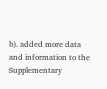b). added more data and information to the Supplementary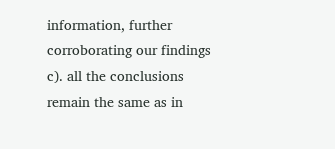information, further corroborating our findings c). all the conclusions remain the same as in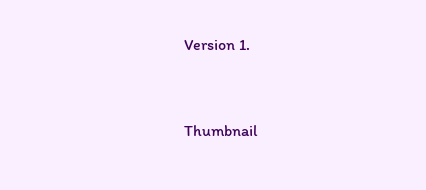Version 1.


Thumbnail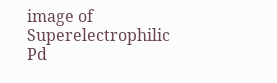image of Superelectrophilic Pd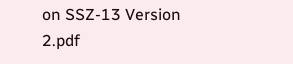on SSZ-13 Version 2.pdf